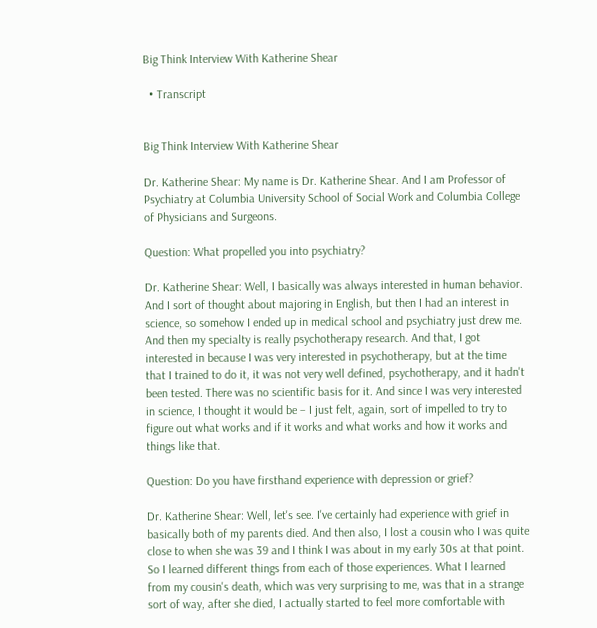Big Think Interview With Katherine Shear

  • Transcript


Big Think Interview With Katherine Shear

Dr. Katherine Shear: My name is Dr. Katherine Shear. And I am Professor of Psychiatry at Columbia University School of Social Work and Columbia College of Physicians and Surgeons.

Question: What propelled you into psychiatry?

Dr. Katherine Shear: Well, I basically was always interested in human behavior. And I sort of thought about majoring in English, but then I had an interest in science, so somehow I ended up in medical school and psychiatry just drew me. And then my specialty is really psychotherapy research. And that, I got interested in because I was very interested in psychotherapy, but at the time that I trained to do it, it was not very well defined, psychotherapy, and it hadn't been tested. There was no scientific basis for it. And since I was very interested in science, I thought it would be – I just felt, again, sort of impelled to try to figure out what works and if it works and what works and how it works and things like that.

Question: Do you have firsthand experience with depression or grief?

Dr. Katherine Shear: Well, let's see. I've certainly had experience with grief in basically both of my parents died. And then also, I lost a cousin who I was quite close to when she was 39 and I think I was about in my early 30s at that point. So I learned different things from each of those experiences. What I learned from my cousin's death, which was very surprising to me, was that in a strange sort of way, after she died, I actually started to feel more comfortable with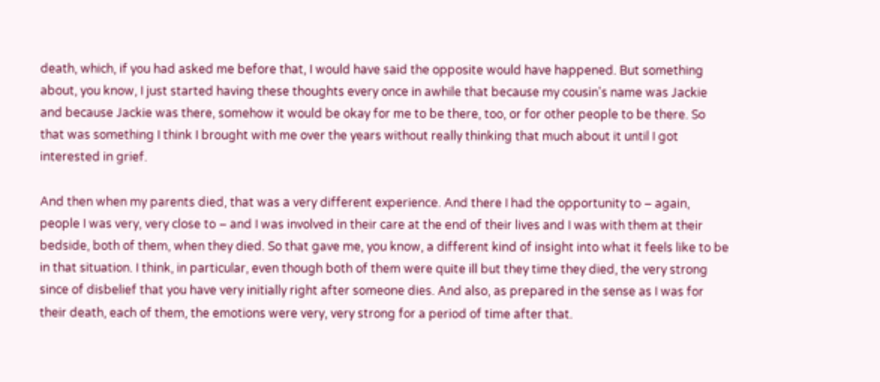death, which, if you had asked me before that, I would have said the opposite would have happened. But something about, you know, I just started having these thoughts every once in awhile that because my cousin's name was Jackie and because Jackie was there, somehow it would be okay for me to be there, too, or for other people to be there. So that was something I think I brought with me over the years without really thinking that much about it until I got interested in grief.

And then when my parents died, that was a very different experience. And there I had the opportunity to – again, people I was very, very close to – and I was involved in their care at the end of their lives and I was with them at their bedside, both of them, when they died. So that gave me, you know, a different kind of insight into what it feels like to be in that situation. I think, in particular, even though both of them were quite ill but they time they died, the very strong since of disbelief that you have very initially right after someone dies. And also, as prepared in the sense as I was for their death, each of them, the emotions were very, very strong for a period of time after that.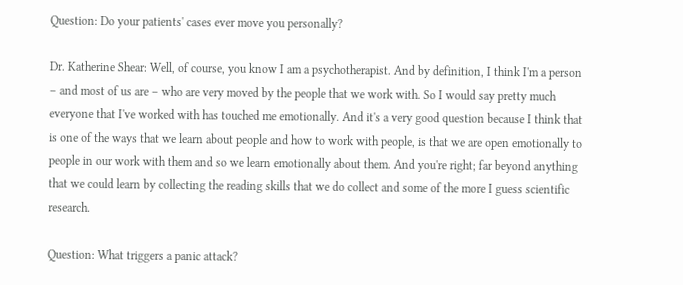Question: Do your patients' cases ever move you personally?

Dr. Katherine Shear: Well, of course, you know I am a psychotherapist. And by definition, I think I'm a person – and most of us are – who are very moved by the people that we work with. So I would say pretty much everyone that I've worked with has touched me emotionally. And it's a very good question because I think that is one of the ways that we learn about people and how to work with people, is that we are open emotionally to people in our work with them and so we learn emotionally about them. And you're right; far beyond anything that we could learn by collecting the reading skills that we do collect and some of the more I guess scientific research.

Question: What triggers a panic attack?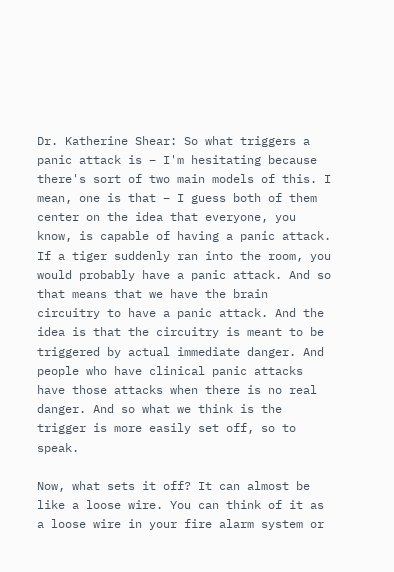Dr. Katherine Shear: So what triggers a panic attack is – I'm hesitating because there's sort of two main models of this. I mean, one is that – I guess both of them center on the idea that everyone, you know, is capable of having a panic attack. If a tiger suddenly ran into the room, you would probably have a panic attack. And so that means that we have the brain circuitry to have a panic attack. And the idea is that the circuitry is meant to be triggered by actual immediate danger. And people who have clinical panic attacks have those attacks when there is no real danger. And so what we think is the trigger is more easily set off, so to speak.

Now, what sets it off? It can almost be like a loose wire. You can think of it as a loose wire in your fire alarm system or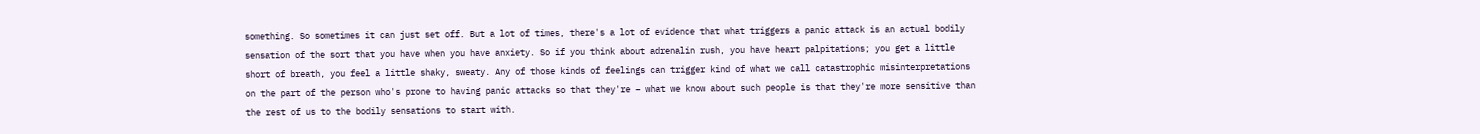something. So sometimes it can just set off. But a lot of times, there's a lot of evidence that what triggers a panic attack is an actual bodily sensation of the sort that you have when you have anxiety. So if you think about adrenalin rush, you have heart palpitations; you get a little short of breath, you feel a little shaky, sweaty. Any of those kinds of feelings can trigger kind of what we call catastrophic misinterpretations on the part of the person who's prone to having panic attacks so that they're – what we know about such people is that they're more sensitive than the rest of us to the bodily sensations to start with.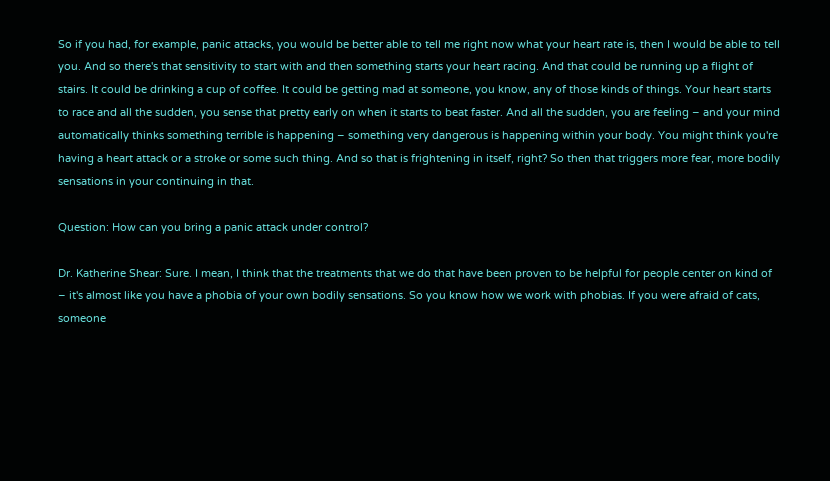So if you had, for example, panic attacks, you would be better able to tell me right now what your heart rate is, then I would be able to tell you. And so there's that sensitivity to start with and then something starts your heart racing. And that could be running up a flight of stairs. It could be drinking a cup of coffee. It could be getting mad at someone, you know, any of those kinds of things. Your heart starts to race and all the sudden, you sense that pretty early on when it starts to beat faster. And all the sudden, you are feeling – and your mind automatically thinks something terrible is happening – something very dangerous is happening within your body. You might think you're having a heart attack or a stroke or some such thing. And so that is frightening in itself, right? So then that triggers more fear, more bodily sensations in your continuing in that.

Question: How can you bring a panic attack under control?

Dr. Katherine Shear: Sure. I mean, I think that the treatments that we do that have been proven to be helpful for people center on kind of – it's almost like you have a phobia of your own bodily sensations. So you know how we work with phobias. If you were afraid of cats, someone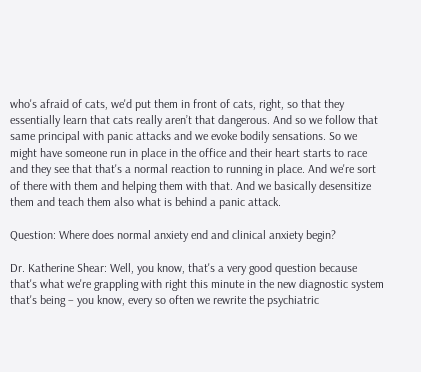who's afraid of cats, we'd put them in front of cats, right, so that they essentially learn that cats really aren’t that dangerous. And so we follow that same principal with panic attacks and we evoke bodily sensations. So we might have someone run in place in the office and their heart starts to race and they see that that's a normal reaction to running in place. And we're sort of there with them and helping them with that. And we basically desensitize them and teach them also what is behind a panic attack.

Question: Where does normal anxiety end and clinical anxiety begin?

Dr. Katherine Shear: Well, you know, that's a very good question because that's what we're grappling with right this minute in the new diagnostic system that's being – you know, every so often we rewrite the psychiatric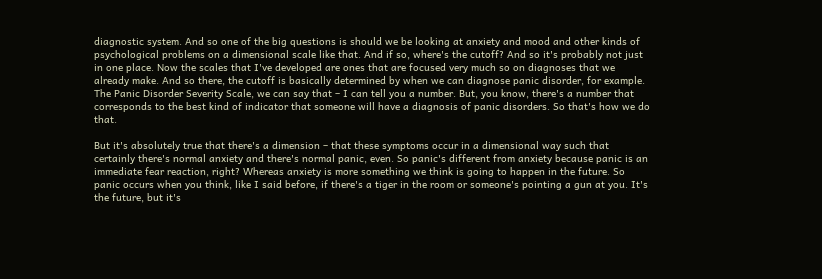diagnostic system. And so one of the big questions is should we be looking at anxiety and mood and other kinds of psychological problems on a dimensional scale like that. And if so, where's the cutoff? And so it's probably not just in one place. Now the scales that I've developed are ones that are focused very much so on diagnoses that we already make. And so there, the cutoff is basically determined by when we can diagnose panic disorder, for example. The Panic Disorder Severity Scale, we can say that – I can tell you a number. But, you know, there's a number that corresponds to the best kind of indicator that someone will have a diagnosis of panic disorders. So that's how we do that.

But it's absolutely true that there's a dimension – that these symptoms occur in a dimensional way such that certainly there's normal anxiety and there's normal panic, even. So panic's different from anxiety because panic is an immediate fear reaction, right? Whereas anxiety is more something we think is going to happen in the future. So panic occurs when you think, like I said before, if there's a tiger in the room or someone's pointing a gun at you. It's the future, but it's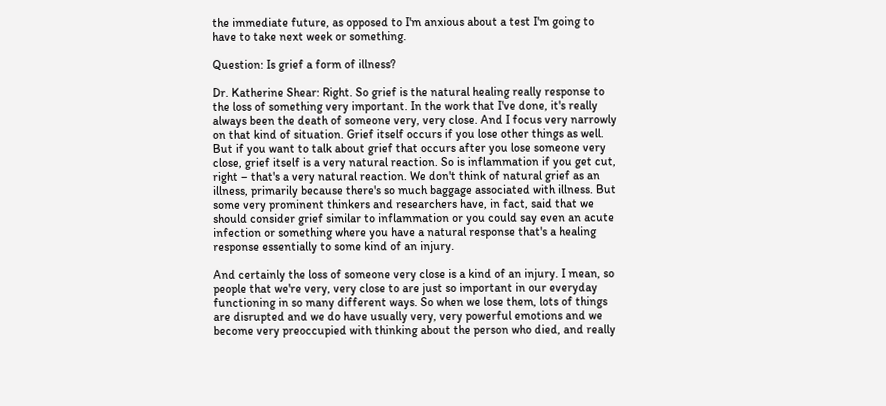the immediate future, as opposed to I'm anxious about a test I'm going to have to take next week or something.

Question: Is grief a form of illness?

Dr. Katherine Shear: Right. So grief is the natural healing really response to the loss of something very important. In the work that I've done, it's really always been the death of someone very, very close. And I focus very narrowly on that kind of situation. Grief itself occurs if you lose other things as well. But if you want to talk about grief that occurs after you lose someone very close, grief itself is a very natural reaction. So is inflammation if you get cut, right – that's a very natural reaction. We don't think of natural grief as an illness, primarily because there's so much baggage associated with illness. But some very prominent thinkers and researchers have, in fact, said that we should consider grief similar to inflammation or you could say even an acute infection or something where you have a natural response that's a healing response essentially to some kind of an injury.

And certainly the loss of someone very close is a kind of an injury. I mean, so people that we're very, very close to are just so important in our everyday functioning in so many different ways. So when we lose them, lots of things are disrupted and we do have usually very, very powerful emotions and we become very preoccupied with thinking about the person who died, and really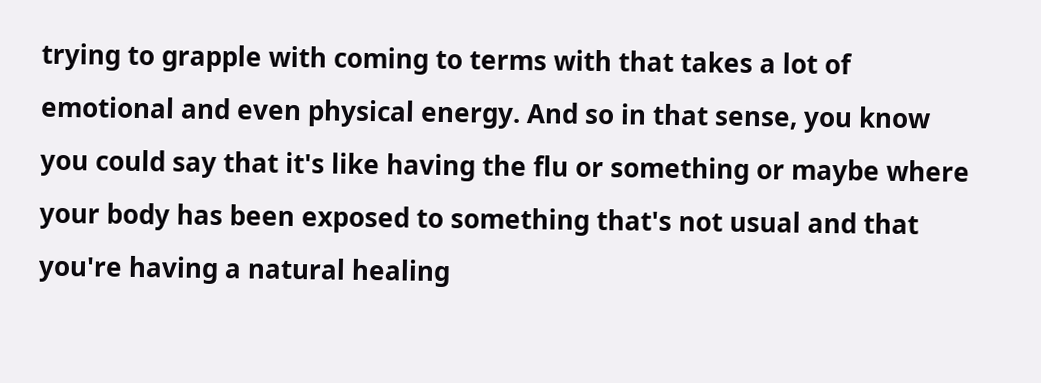trying to grapple with coming to terms with that takes a lot of emotional and even physical energy. And so in that sense, you know you could say that it's like having the flu or something or maybe where your body has been exposed to something that's not usual and that you're having a natural healing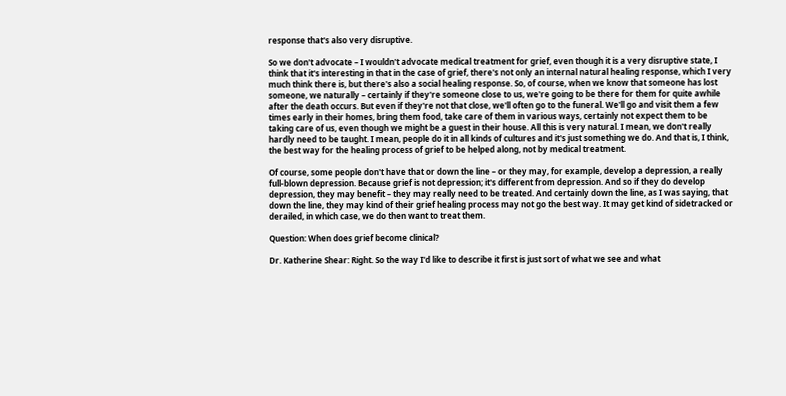response that's also very disruptive.

So we don't advocate – I wouldn't advocate medical treatment for grief, even though it is a very disruptive state, I think that it's interesting in that in the case of grief, there's not only an internal natural healing response, which I very much think there is, but there's also a social healing response. So, of course, when we know that someone has lost someone, we naturally – certainly if they're someone close to us, we're going to be there for them for quite awhile after the death occurs. But even if they're not that close, we'll often go to the funeral. We'll go and visit them a few times early in their homes, bring them food, take care of them in various ways, certainly not expect them to be taking care of us, even though we might be a guest in their house. All this is very natural. I mean, we don't really hardly need to be taught. I mean, people do it in all kinds of cultures and it's just something we do. And that is, I think, the best way for the healing process of grief to be helped along, not by medical treatment.

Of course, some people don't have that or down the line – or they may, for example, develop a depression, a really full-blown depression. Because grief is not depression; it's different from depression. And so if they do develop depression, they may benefit – they may really need to be treated. And certainly down the line, as I was saying, that down the line, they may kind of their grief healing process may not go the best way. It may get kind of sidetracked or derailed, in which case, we do then want to treat them.

Question: When does grief become clinical?

Dr. Katherine Shear: Right. So the way I'd like to describe it first is just sort of what we see and what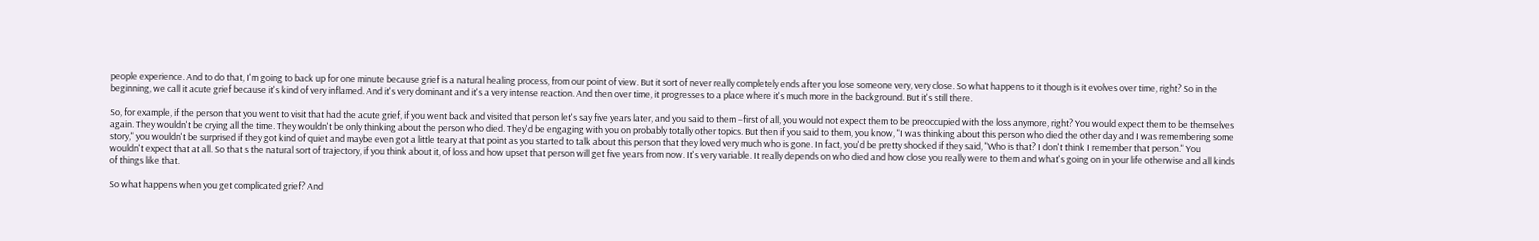people experience. And to do that, I'm going to back up for one minute because grief is a natural healing process, from our point of view. But it sort of never really completely ends after you lose someone very, very close. So what happens to it though is it evolves over time, right? So in the beginning, we call it acute grief because it's kind of very inflamed. And it's very dominant and it's a very intense reaction. And then over time, it progresses to a place where it's much more in the background. But it's still there.

So, for example, if the person that you went to visit that had the acute grief, if you went back and visited that person let's say five years later, and you said to them –first of all, you would not expect them to be preoccupied with the loss anymore, right? You would expect them to be themselves again. They wouldn't be crying all the time. They wouldn't be only thinking about the person who died. They'd be engaging with you on probably totally other topics. But then if you said to them, you know, "I was thinking about this person who died the other day and I was remembering some story," you wouldn't be surprised if they got kind of quiet and maybe even got a little teary at that point as you started to talk about this person that they loved very much who is gone. In fact, you'd be pretty shocked if they said, "Who is that? I don't think I remember that person." You wouldn't expect that at all. So that s the natural sort of trajectory, if you think about it, of loss and how upset that person will get five years from now. It's very variable. It really depends on who died and how close you really were to them and what's going on in your life otherwise and all kinds of things like that.

So what happens when you get complicated grief? And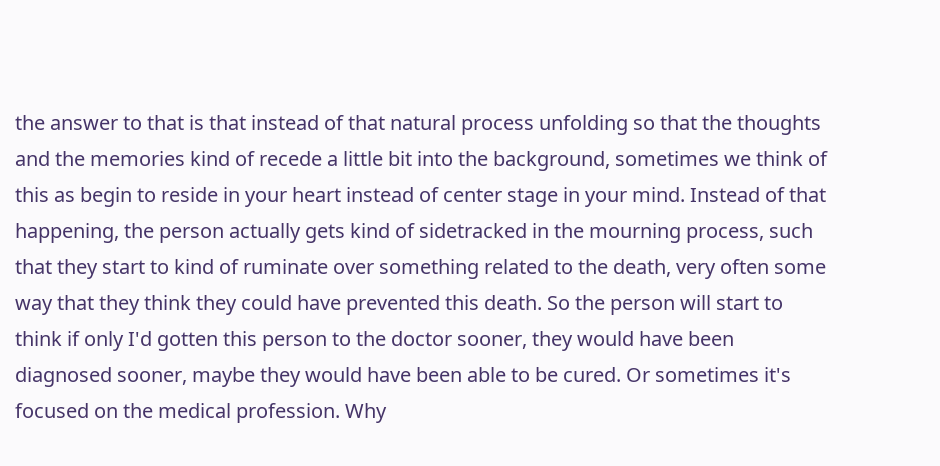the answer to that is that instead of that natural process unfolding so that the thoughts and the memories kind of recede a little bit into the background, sometimes we think of this as begin to reside in your heart instead of center stage in your mind. Instead of that happening, the person actually gets kind of sidetracked in the mourning process, such that they start to kind of ruminate over something related to the death, very often some way that they think they could have prevented this death. So the person will start to think if only I'd gotten this person to the doctor sooner, they would have been diagnosed sooner, maybe they would have been able to be cured. Or sometimes it's focused on the medical profession. Why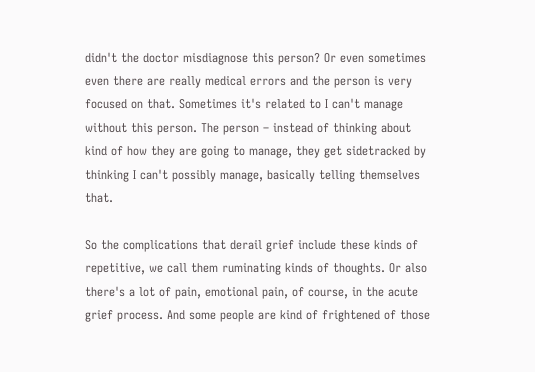didn't the doctor misdiagnose this person? Or even sometimes even there are really medical errors and the person is very focused on that. Sometimes it's related to I can't manage without this person. The person – instead of thinking about kind of how they are going to manage, they get sidetracked by thinking I can't possibly manage, basically telling themselves that.

So the complications that derail grief include these kinds of repetitive, we call them ruminating kinds of thoughts. Or also there's a lot of pain, emotional pain, of course, in the acute grief process. And some people are kind of frightened of those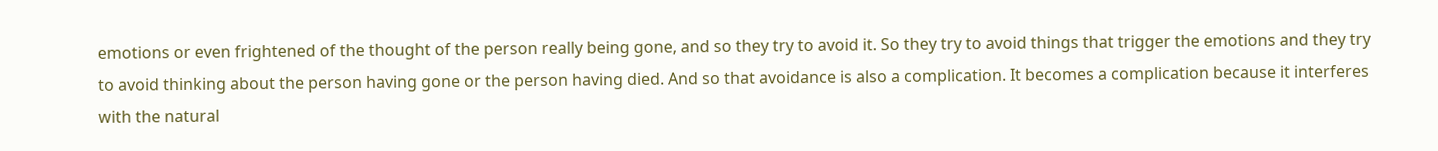emotions or even frightened of the thought of the person really being gone, and so they try to avoid it. So they try to avoid things that trigger the emotions and they try to avoid thinking about the person having gone or the person having died. And so that avoidance is also a complication. It becomes a complication because it interferes with the natural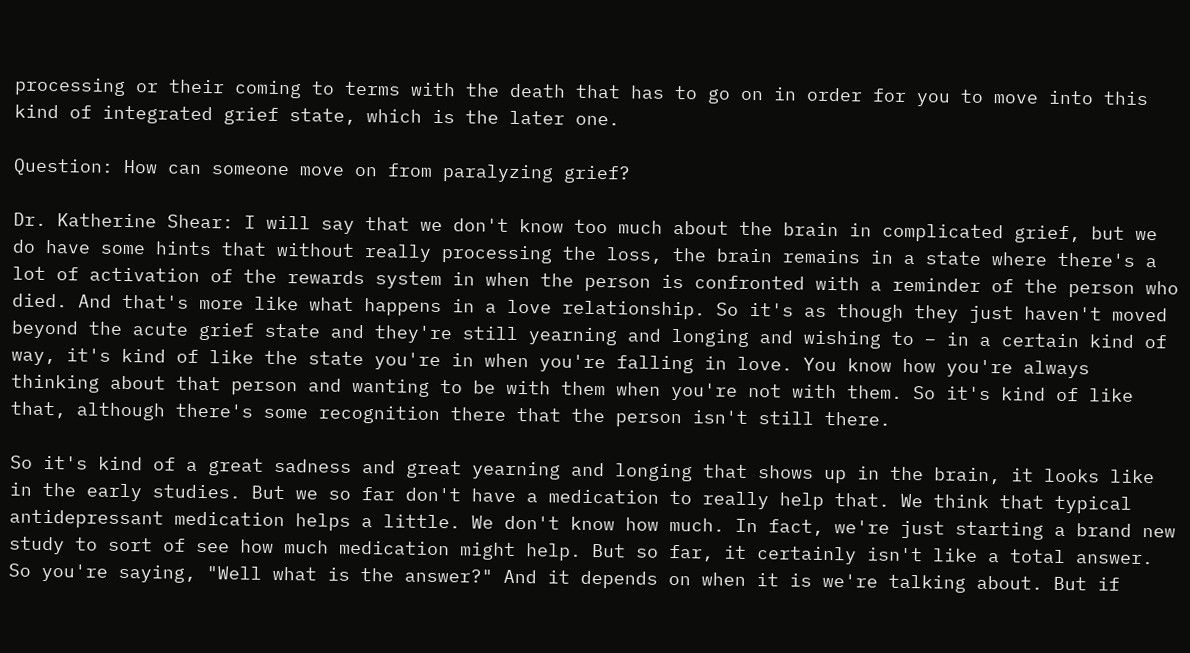processing or their coming to terms with the death that has to go on in order for you to move into this kind of integrated grief state, which is the later one.

Question: How can someone move on from paralyzing grief?

Dr. Katherine Shear: I will say that we don't know too much about the brain in complicated grief, but we do have some hints that without really processing the loss, the brain remains in a state where there's a lot of activation of the rewards system in when the person is confronted with a reminder of the person who died. And that's more like what happens in a love relationship. So it's as though they just haven't moved beyond the acute grief state and they're still yearning and longing and wishing to – in a certain kind of way, it's kind of like the state you're in when you're falling in love. You know how you're always thinking about that person and wanting to be with them when you're not with them. So it's kind of like that, although there's some recognition there that the person isn't still there.

So it's kind of a great sadness and great yearning and longing that shows up in the brain, it looks like in the early studies. But we so far don't have a medication to really help that. We think that typical antidepressant medication helps a little. We don't know how much. In fact, we're just starting a brand new study to sort of see how much medication might help. But so far, it certainly isn't like a total answer. So you're saying, "Well what is the answer?" And it depends on when it is we're talking about. But if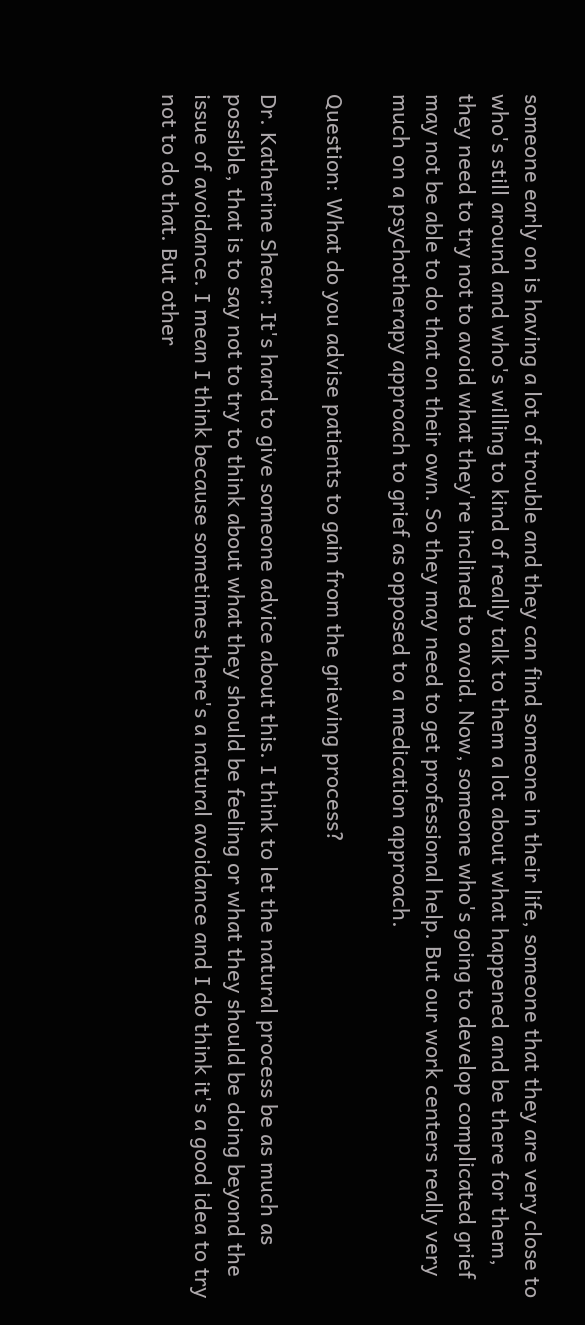someone early on is having a lot of trouble and they can find someone in their life, someone that they are very close to who's still around and who's willing to kind of really talk to them a lot about what happened and be there for them, they need to try not to avoid what they're inclined to avoid. Now, someone who's going to develop complicated grief may not be able to do that on their own. So they may need to get professional help. But our work centers really very much on a psychotherapy approach to grief as opposed to a medication approach.

Question: What do you advise patients to gain from the grieving process?

Dr. Katherine Shear: It's hard to give someone advice about this. I think to let the natural process be as much as possible, that is to say not to try to think about what they should be feeling or what they should be doing beyond the issue of avoidance. I mean I think because sometimes there's a natural avoidance and I do think it's a good idea to try not to do that. But other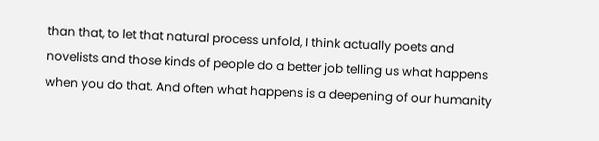than that, to let that natural process unfold, I think actually poets and novelists and those kinds of people do a better job telling us what happens when you do that. And often what happens is a deepening of our humanity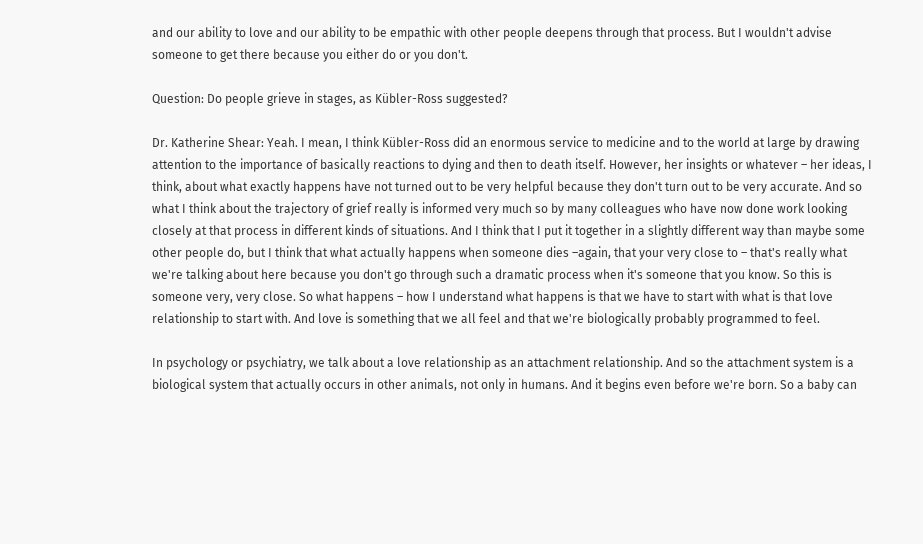and our ability to love and our ability to be empathic with other people deepens through that process. But I wouldn't advise someone to get there because you either do or you don't.

Question: Do people grieve in stages, as Kübler-Ross suggested?

Dr. Katherine Shear: Yeah. I mean, I think Kübler-Ross did an enormous service to medicine and to the world at large by drawing attention to the importance of basically reactions to dying and then to death itself. However, her insights or whatever – her ideas, I think, about what exactly happens have not turned out to be very helpful because they don't turn out to be very accurate. And so what I think about the trajectory of grief really is informed very much so by many colleagues who have now done work looking closely at that process in different kinds of situations. And I think that I put it together in a slightly different way than maybe some other people do, but I think that what actually happens when someone dies –again, that your very close to – that's really what we're talking about here because you don't go through such a dramatic process when it's someone that you know. So this is someone very, very close. So what happens – how I understand what happens is that we have to start with what is that love relationship to start with. And love is something that we all feel and that we're biologically probably programmed to feel.

In psychology or psychiatry, we talk about a love relationship as an attachment relationship. And so the attachment system is a biological system that actually occurs in other animals, not only in humans. And it begins even before we're born. So a baby can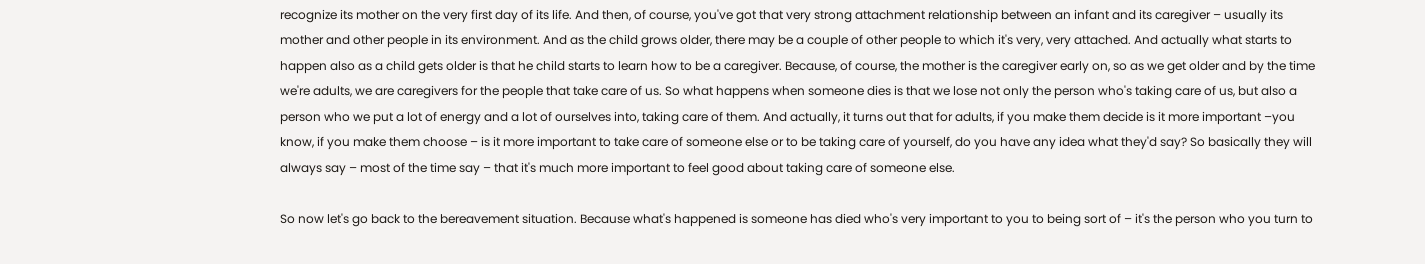recognize its mother on the very first day of its life. And then, of course, you've got that very strong attachment relationship between an infant and its caregiver – usually its mother and other people in its environment. And as the child grows older, there may be a couple of other people to which it's very, very attached. And actually what starts to happen also as a child gets older is that he child starts to learn how to be a caregiver. Because, of course, the mother is the caregiver early on, so as we get older and by the time we're adults, we are caregivers for the people that take care of us. So what happens when someone dies is that we lose not only the person who's taking care of us, but also a person who we put a lot of energy and a lot of ourselves into, taking care of them. And actually, it turns out that for adults, if you make them decide is it more important –you know, if you make them choose – is it more important to take care of someone else or to be taking care of yourself, do you have any idea what they'd say? So basically they will always say – most of the time say – that it's much more important to feel good about taking care of someone else.

So now let's go back to the bereavement situation. Because what's happened is someone has died who's very important to you to being sort of – it's the person who you turn to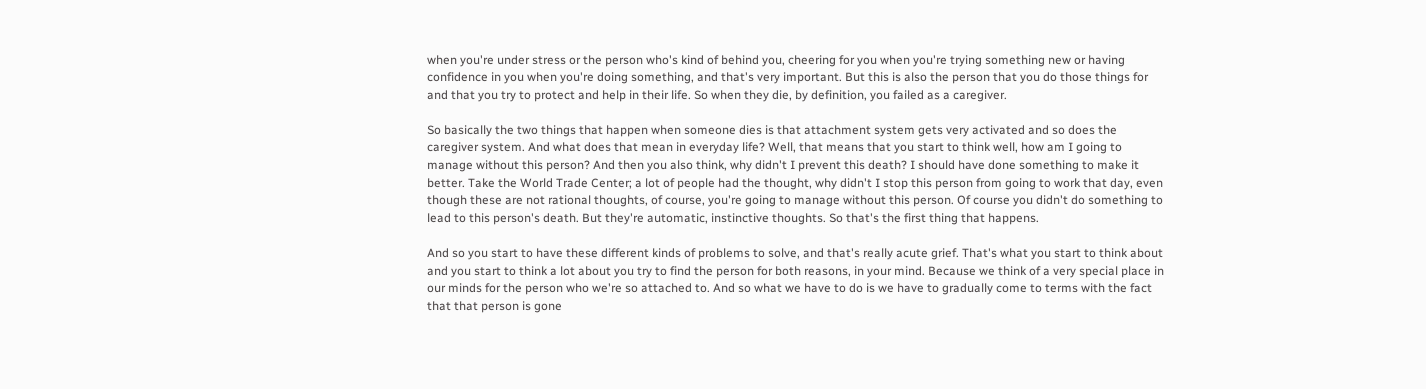when you're under stress or the person who's kind of behind you, cheering for you when you're trying something new or having confidence in you when you're doing something, and that's very important. But this is also the person that you do those things for and that you try to protect and help in their life. So when they die, by definition, you failed as a caregiver.

So basically the two things that happen when someone dies is that attachment system gets very activated and so does the caregiver system. And what does that mean in everyday life? Well, that means that you start to think well, how am I going to manage without this person? And then you also think, why didn't I prevent this death? I should have done something to make it better. Take the World Trade Center; a lot of people had the thought, why didn't I stop this person from going to work that day, even though these are not rational thoughts, of course, you're going to manage without this person. Of course you didn't do something to lead to this person's death. But they're automatic, instinctive thoughts. So that's the first thing that happens.

And so you start to have these different kinds of problems to solve, and that's really acute grief. That's what you start to think about and you start to think a lot about you try to find the person for both reasons, in your mind. Because we think of a very special place in our minds for the person who we're so attached to. And so what we have to do is we have to gradually come to terms with the fact that that person is gone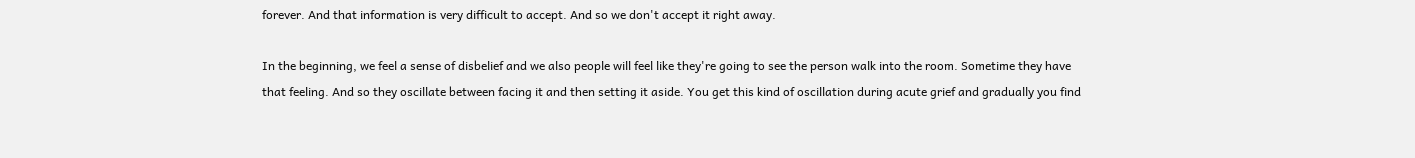forever. And that information is very difficult to accept. And so we don't accept it right away.

In the beginning, we feel a sense of disbelief and we also people will feel like they're going to see the person walk into the room. Sometime they have that feeling. And so they oscillate between facing it and then setting it aside. You get this kind of oscillation during acute grief and gradually you find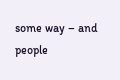some way – and people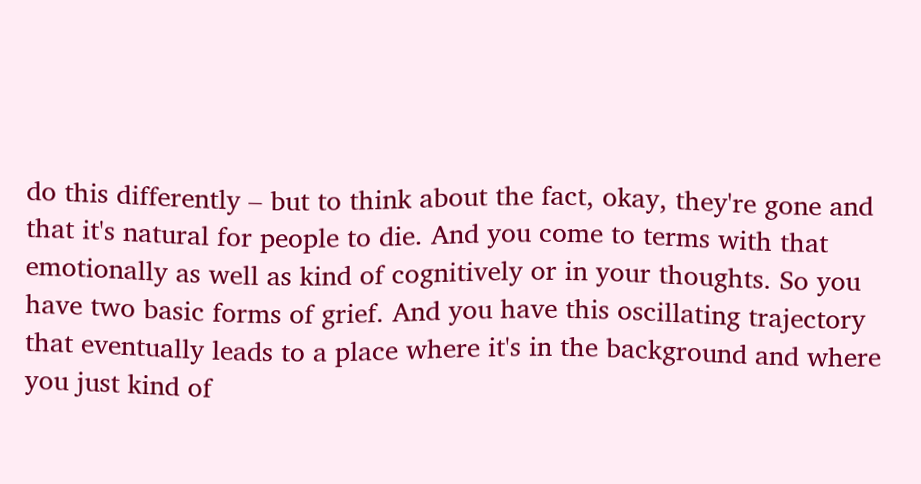do this differently – but to think about the fact, okay, they're gone and that it's natural for people to die. And you come to terms with that emotionally as well as kind of cognitively or in your thoughts. So you have two basic forms of grief. And you have this oscillating trajectory that eventually leads to a place where it's in the background and where you just kind of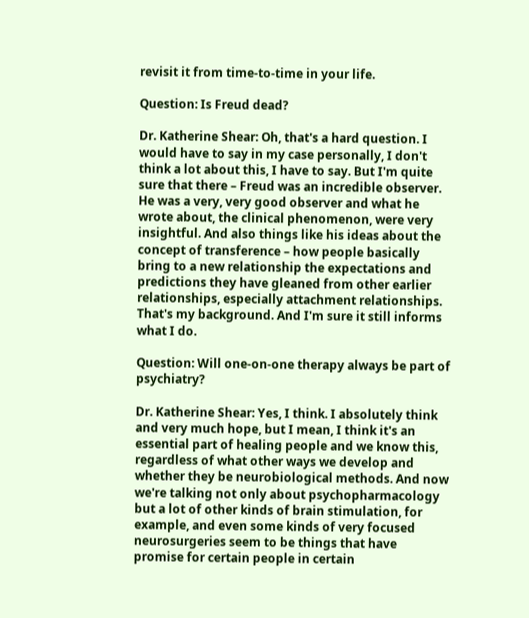revisit it from time-to-time in your life.

Question: Is Freud dead?

Dr. Katherine Shear: Oh, that's a hard question. I would have to say in my case personally, I don't think a lot about this, I have to say. But I'm quite sure that there – Freud was an incredible observer. He was a very, very good observer and what he wrote about, the clinical phenomenon, were very insightful. And also things like his ideas about the concept of transference – how people basically bring to a new relationship the expectations and predictions they have gleaned from other earlier relationships, especially attachment relationships. That's my background. And I'm sure it still informs what I do.

Question: Will one-on-one therapy always be part of psychiatry?

Dr. Katherine Shear: Yes, I think. I absolutely think and very much hope, but I mean, I think it's an essential part of healing people and we know this, regardless of what other ways we develop and whether they be neurobiological methods. And now we're talking not only about psychopharmacology but a lot of other kinds of brain stimulation, for example, and even some kinds of very focused neurosurgeries seem to be things that have promise for certain people in certain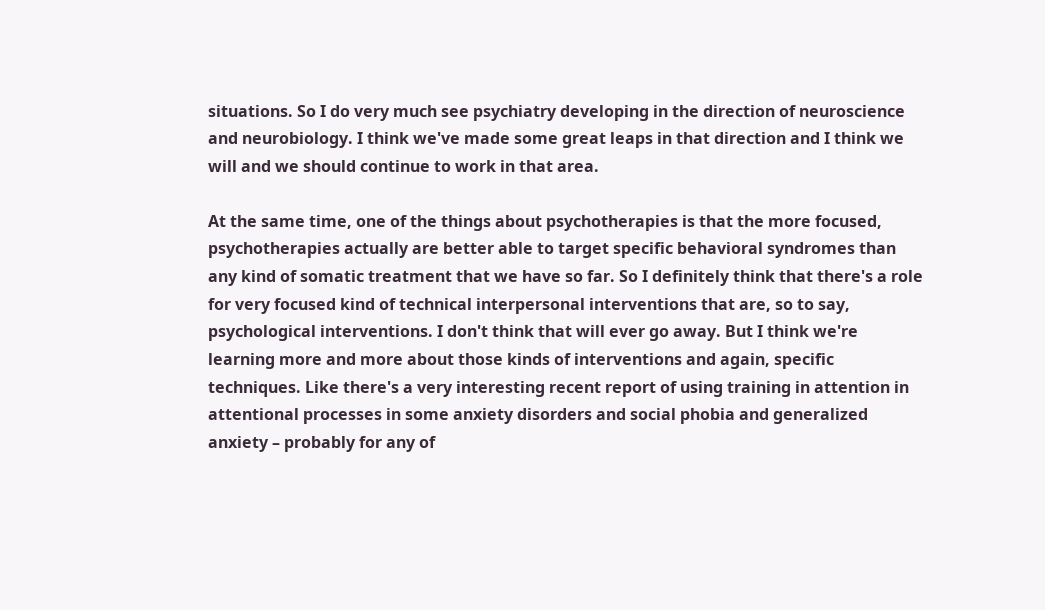situations. So I do very much see psychiatry developing in the direction of neuroscience and neurobiology. I think we've made some great leaps in that direction and I think we will and we should continue to work in that area.

At the same time, one of the things about psychotherapies is that the more focused, psychotherapies actually are better able to target specific behavioral syndromes than any kind of somatic treatment that we have so far. So I definitely think that there's a role for very focused kind of technical interpersonal interventions that are, so to say, psychological interventions. I don't think that will ever go away. But I think we're learning more and more about those kinds of interventions and again, specific techniques. Like there's a very interesting recent report of using training in attention in attentional processes in some anxiety disorders and social phobia and generalized anxiety – probably for any of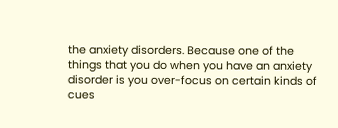the anxiety disorders. Because one of the things that you do when you have an anxiety disorder is you over-focus on certain kinds of cues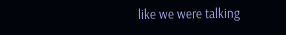like we were talking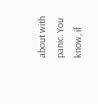about with panic. You know, if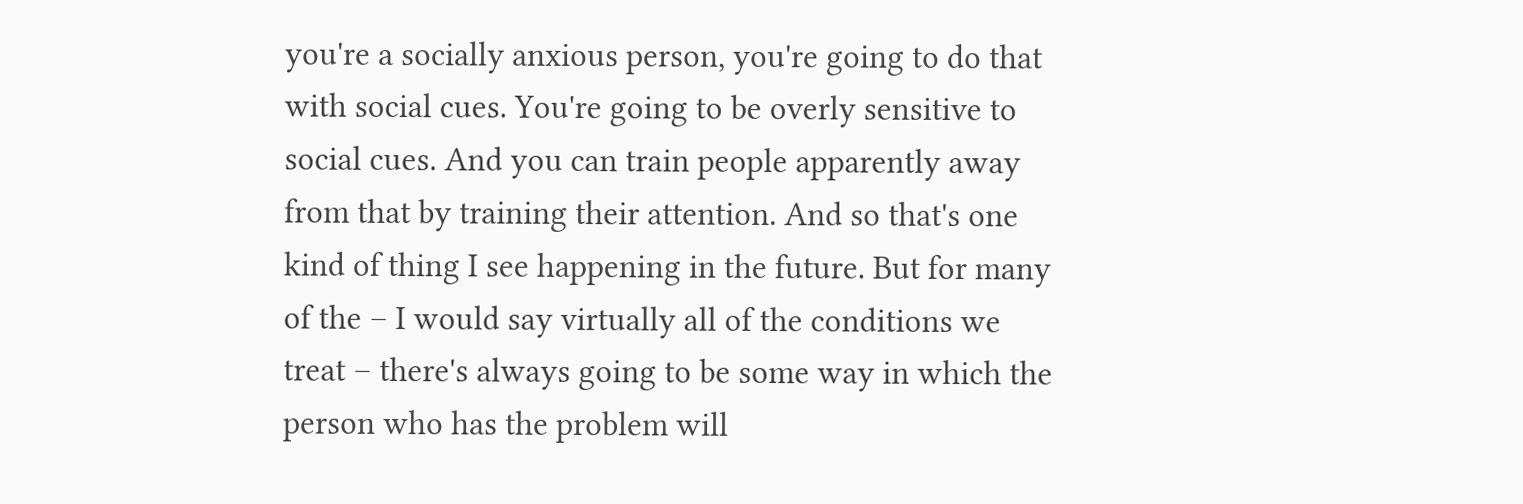you're a socially anxious person, you're going to do that with social cues. You're going to be overly sensitive to social cues. And you can train people apparently away from that by training their attention. And so that's one kind of thing I see happening in the future. But for many of the – I would say virtually all of the conditions we treat – there's always going to be some way in which the person who has the problem will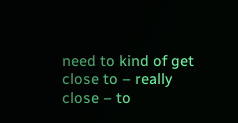need to kind of get close to – really close – to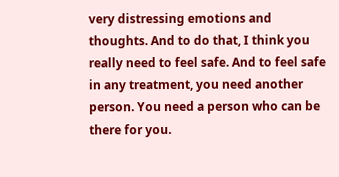very distressing emotions and thoughts. And to do that, I think you really need to feel safe. And to feel safe in any treatment, you need another person. You need a person who can be there for you.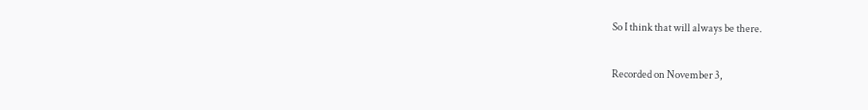So I think that will always be there.

Recorded on November 3,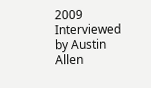2009
Interviewed by Austin Allen